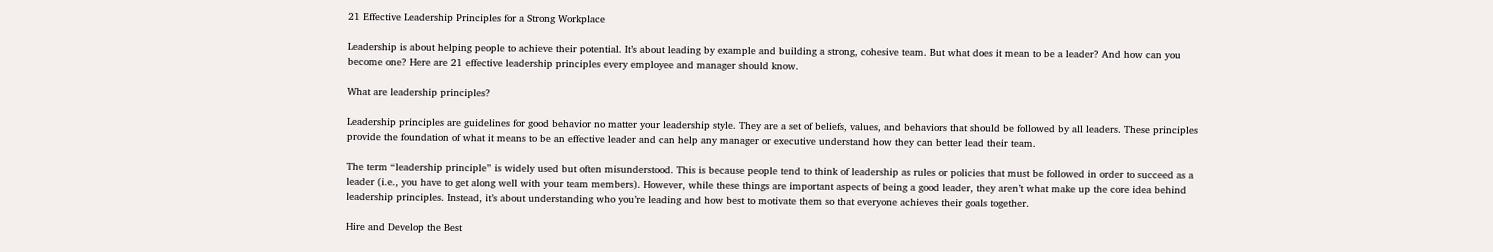21 Effective Leadership Principles for a Strong Workplace

Leadership is about helping people to achieve their potential. It’s about leading by example and building a strong, cohesive team. But what does it mean to be a leader? And how can you become one? Here are 21 effective leadership principles every employee and manager should know.

What are leadership principles?

Leadership principles are guidelines for good behavior no matter your leadership style. They are a set of beliefs, values, and behaviors that should be followed by all leaders. These principles provide the foundation of what it means to be an effective leader and can help any manager or executive understand how they can better lead their team.

The term “leadership principle” is widely used but often misunderstood. This is because people tend to think of leadership as rules or policies that must be followed in order to succeed as a leader (i.e., you have to get along well with your team members). However, while these things are important aspects of being a good leader, they aren’t what make up the core idea behind leadership principles. Instead, it’s about understanding who you’re leading and how best to motivate them so that everyone achieves their goals together.

Hire and Develop the Best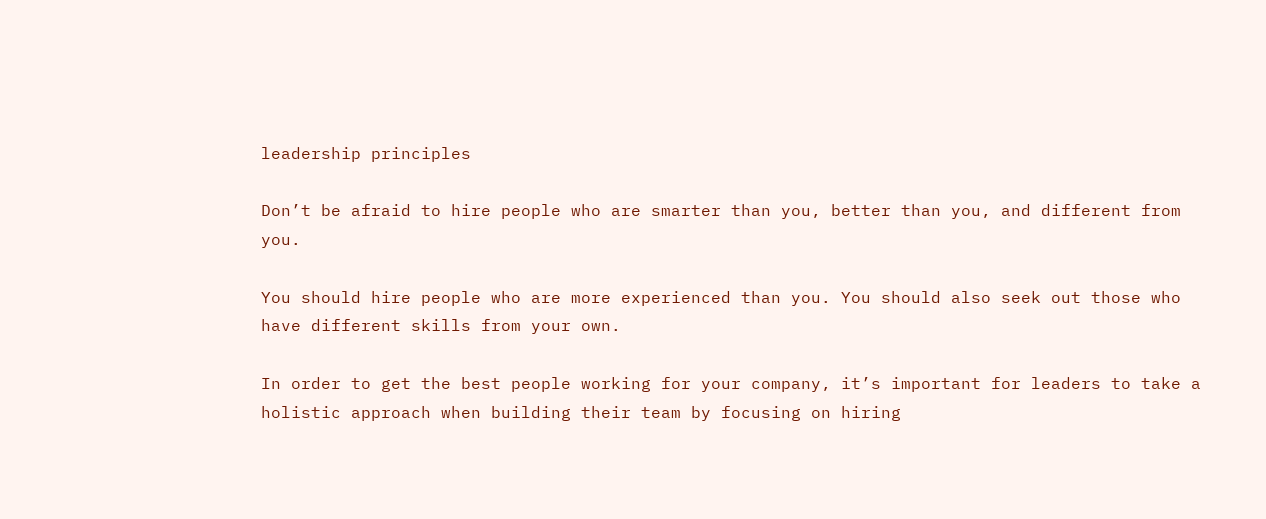leadership principles

Don’t be afraid to hire people who are smarter than you, better than you, and different from you.

You should hire people who are more experienced than you. You should also seek out those who have different skills from your own.

In order to get the best people working for your company, it’s important for leaders to take a holistic approach when building their team by focusing on hiring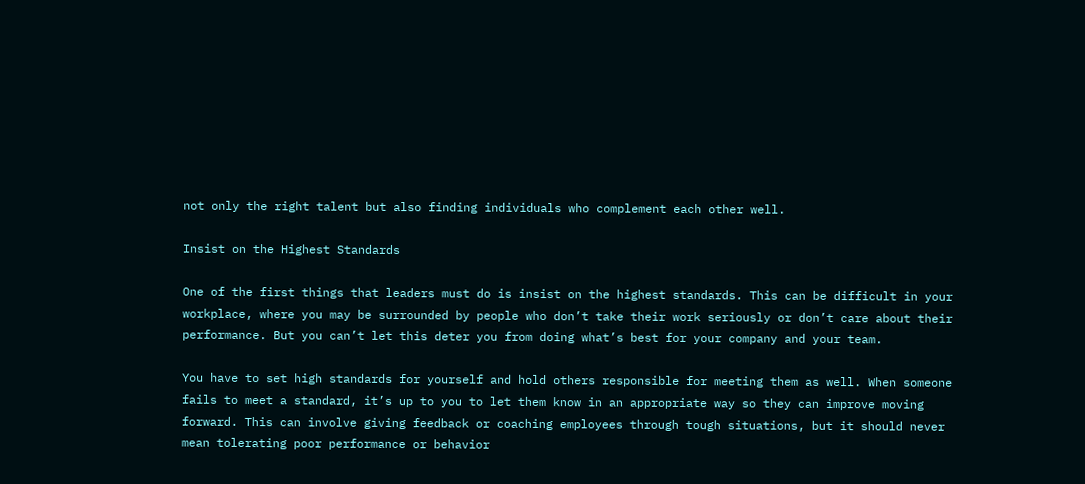not only the right talent but also finding individuals who complement each other well.

Insist on the Highest Standards

One of the first things that leaders must do is insist on the highest standards. This can be difficult in your workplace, where you may be surrounded by people who don’t take their work seriously or don’t care about their performance. But you can’t let this deter you from doing what’s best for your company and your team.

You have to set high standards for yourself and hold others responsible for meeting them as well. When someone fails to meet a standard, it’s up to you to let them know in an appropriate way so they can improve moving forward. This can involve giving feedback or coaching employees through tough situations, but it should never mean tolerating poor performance or behavior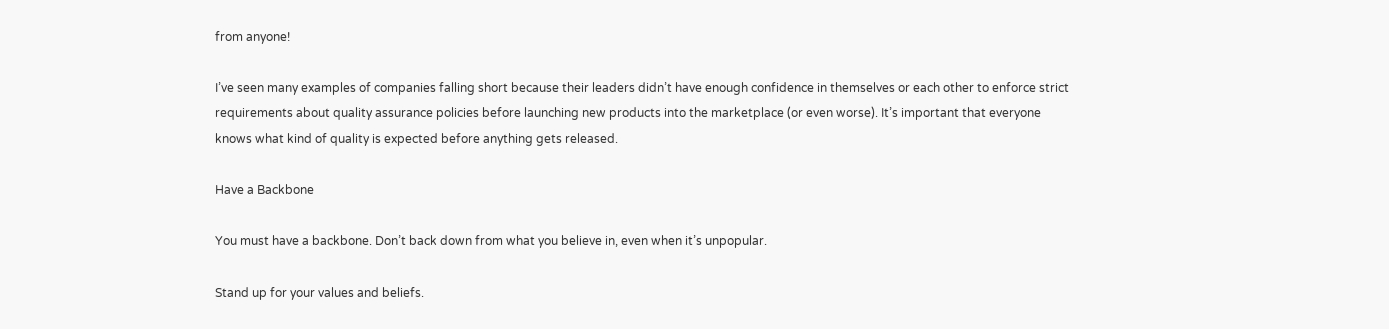from anyone!

I’ve seen many examples of companies falling short because their leaders didn’t have enough confidence in themselves or each other to enforce strict requirements about quality assurance policies before launching new products into the marketplace (or even worse). It’s important that everyone knows what kind of quality is expected before anything gets released.

Have a Backbone

You must have a backbone. Don’t back down from what you believe in, even when it’s unpopular.

Stand up for your values and beliefs.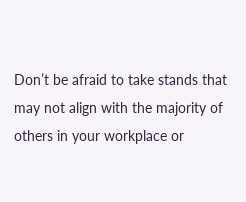Don’t be afraid to take stands that may not align with the majority of others in your workplace or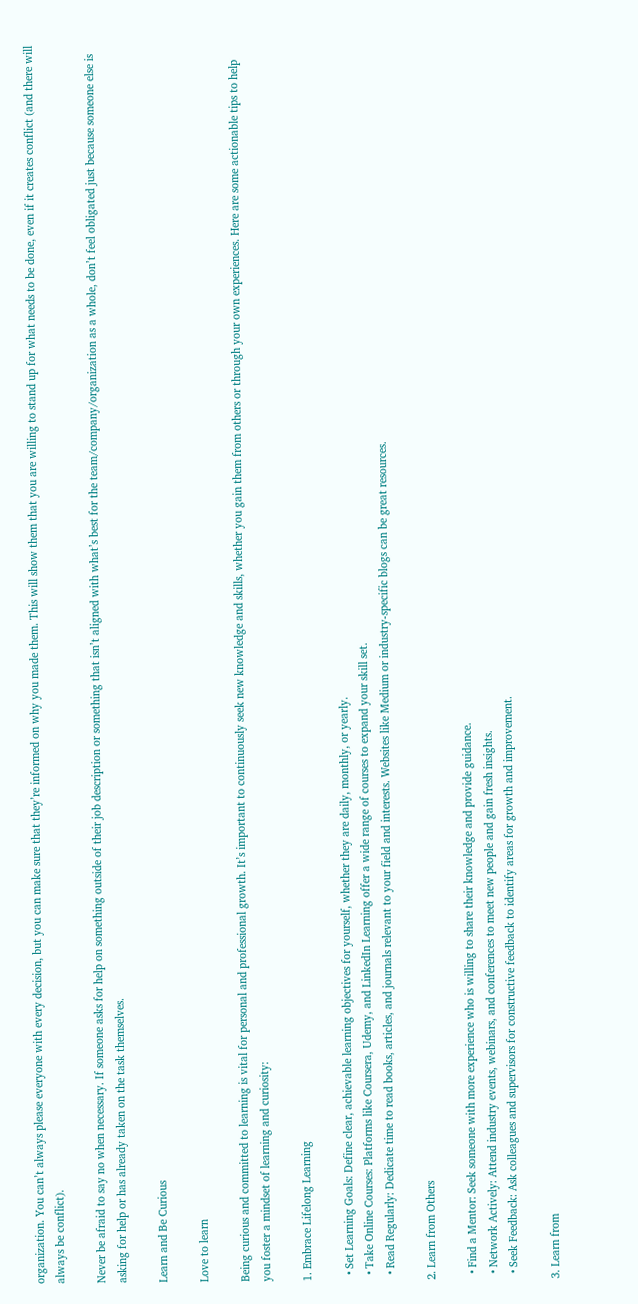organization. You can’t always please everyone with every decision, but you can make sure that they’re informed on why you made them. This will show them that you are willing to stand up for what needs to be done, even if it creates conflict (and there will always be conflict).

Never be afraid to say no when necessary. If someone asks for help on something outside of their job description or something that isn’t aligned with what’s best for the team/company/organization as a whole, don’t feel obligated just because someone else is asking for help or has already taken on the task themselves.

Learn and Be Curious

Love to learn

Being curious and committed to learning is vital for personal and professional growth. It’s important to continuously seek new knowledge and skills, whether you gain them from others or through your own experiences. Here are some actionable tips to help you foster a mindset of learning and curiosity:

1. Embrace Lifelong Learning

  • Set Learning Goals: Define clear, achievable learning objectives for yourself, whether they are daily, monthly, or yearly.
  • Take Online Courses: Platforms like Coursera, Udemy, and LinkedIn Learning offer a wide range of courses to expand your skill set.
  • Read Regularly: Dedicate time to read books, articles, and journals relevant to your field and interests. Websites like Medium or industry-specific blogs can be great resources.

2. Learn from Others

  • Find a Mentor: Seek someone with more experience who is willing to share their knowledge and provide guidance.
  • Network Actively: Attend industry events, webinars, and conferences to meet new people and gain fresh insights.
  • Seek Feedback: Ask colleagues and supervisors for constructive feedback to identify areas for growth and improvement.

3. Learn from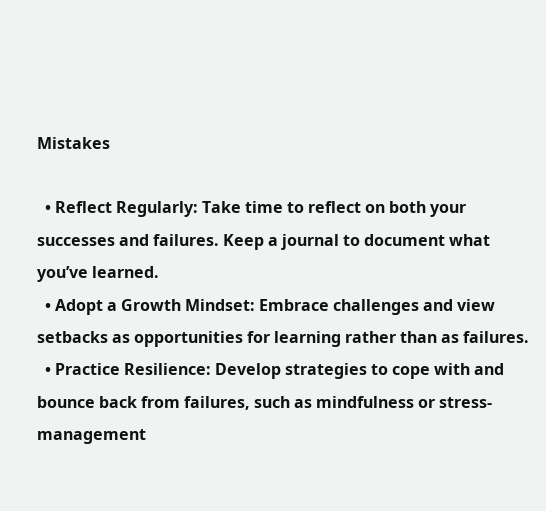Mistakes

  • Reflect Regularly: Take time to reflect on both your successes and failures. Keep a journal to document what you’ve learned.
  • Adopt a Growth Mindset: Embrace challenges and view setbacks as opportunities for learning rather than as failures.
  • Practice Resilience: Develop strategies to cope with and bounce back from failures, such as mindfulness or stress-management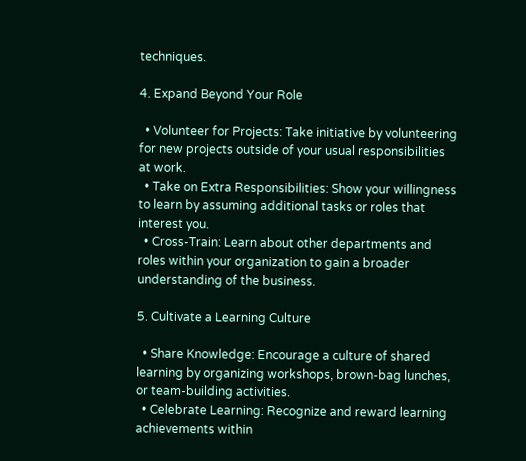techniques.

4. Expand Beyond Your Role

  • Volunteer for Projects: Take initiative by volunteering for new projects outside of your usual responsibilities at work.
  • Take on Extra Responsibilities: Show your willingness to learn by assuming additional tasks or roles that interest you.
  • Cross-Train: Learn about other departments and roles within your organization to gain a broader understanding of the business.

5. Cultivate a Learning Culture

  • Share Knowledge: Encourage a culture of shared learning by organizing workshops, brown-bag lunches, or team-building activities.
  • Celebrate Learning: Recognize and reward learning achievements within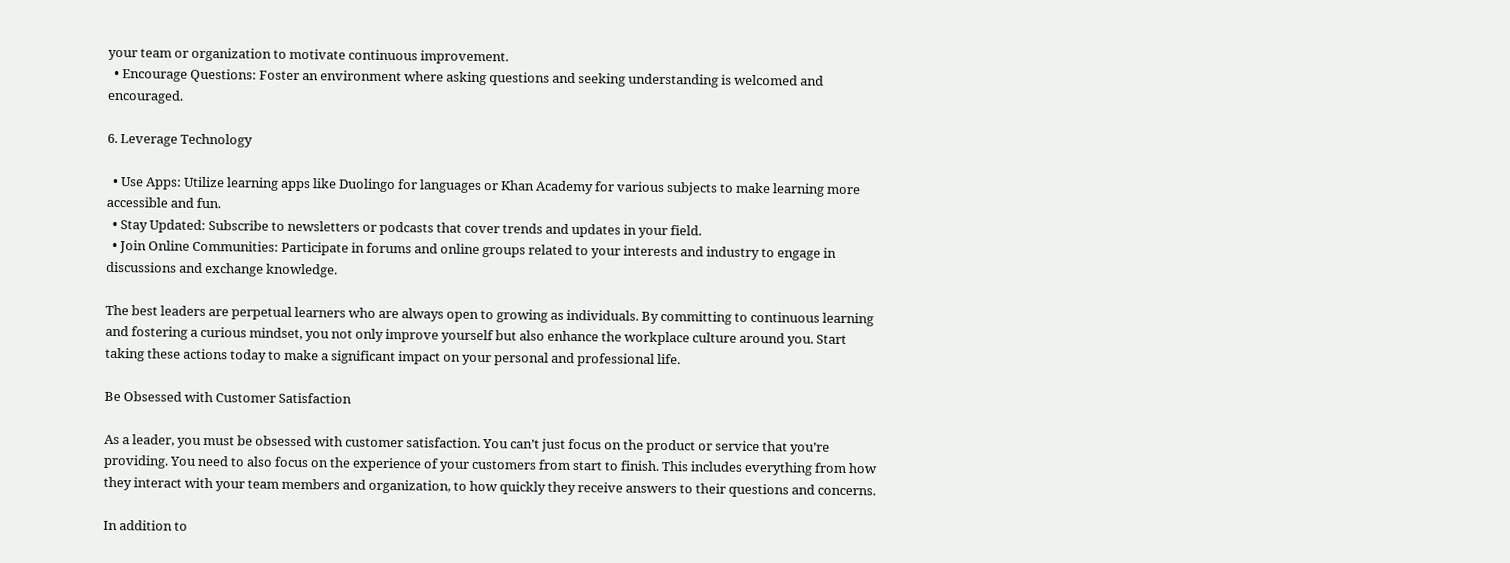your team or organization to motivate continuous improvement.
  • Encourage Questions: Foster an environment where asking questions and seeking understanding is welcomed and encouraged.

6. Leverage Technology

  • Use Apps: Utilize learning apps like Duolingo for languages or Khan Academy for various subjects to make learning more accessible and fun.
  • Stay Updated: Subscribe to newsletters or podcasts that cover trends and updates in your field.
  • Join Online Communities: Participate in forums and online groups related to your interests and industry to engage in discussions and exchange knowledge.

The best leaders are perpetual learners who are always open to growing as individuals. By committing to continuous learning and fostering a curious mindset, you not only improve yourself but also enhance the workplace culture around you. Start taking these actions today to make a significant impact on your personal and professional life.

Be Obsessed with Customer Satisfaction

As a leader, you must be obsessed with customer satisfaction. You can’t just focus on the product or service that you’re providing. You need to also focus on the experience of your customers from start to finish. This includes everything from how they interact with your team members and organization, to how quickly they receive answers to their questions and concerns.

In addition to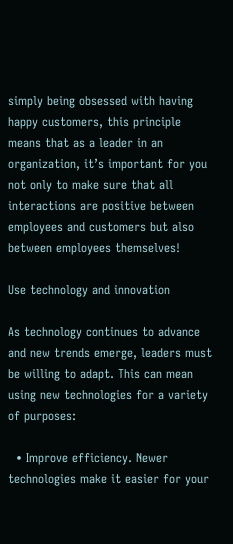simply being obsessed with having happy customers, this principle means that as a leader in an organization, it’s important for you not only to make sure that all interactions are positive between employees and customers but also between employees themselves!

Use technology and innovation

As technology continues to advance and new trends emerge, leaders must be willing to adapt. This can mean using new technologies for a variety of purposes:

  • Improve efficiency. Newer technologies make it easier for your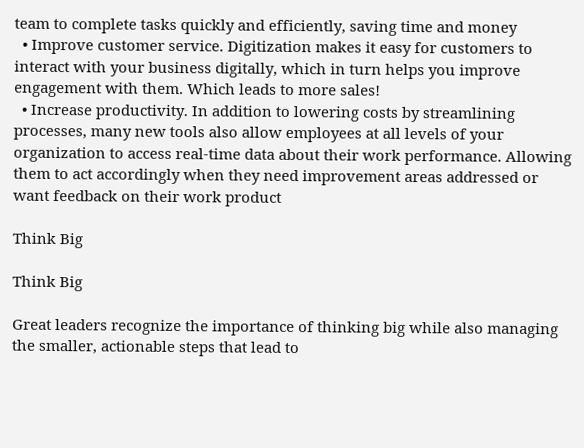team to complete tasks quickly and efficiently, saving time and money
  • Improve customer service. Digitization makes it easy for customers to interact with your business digitally, which in turn helps you improve engagement with them. Which leads to more sales!
  • Increase productivity. In addition to lowering costs by streamlining processes, many new tools also allow employees at all levels of your organization to access real-time data about their work performance. Allowing them to act accordingly when they need improvement areas addressed or want feedback on their work product

Think Big

Think Big

Great leaders recognize the importance of thinking big while also managing the smaller, actionable steps that lead to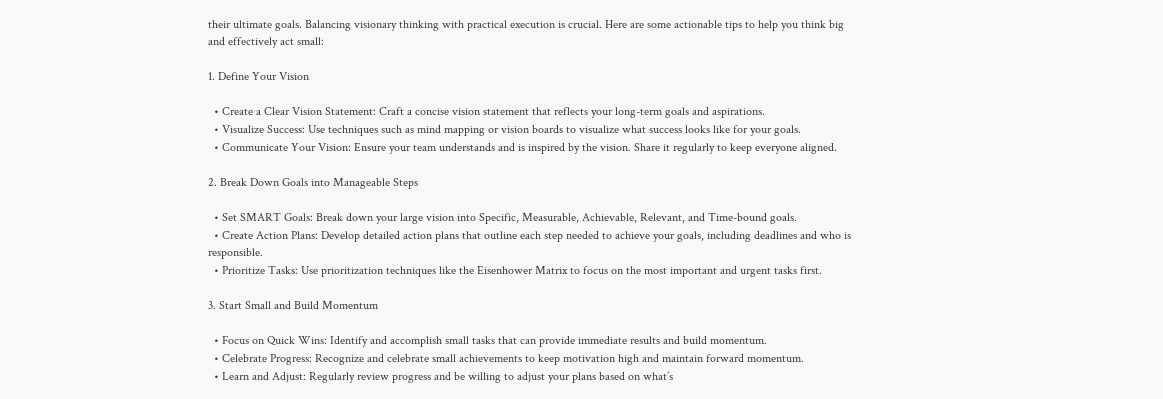their ultimate goals. Balancing visionary thinking with practical execution is crucial. Here are some actionable tips to help you think big and effectively act small:

1. Define Your Vision

  • Create a Clear Vision Statement: Craft a concise vision statement that reflects your long-term goals and aspirations.
  • Visualize Success: Use techniques such as mind mapping or vision boards to visualize what success looks like for your goals.
  • Communicate Your Vision: Ensure your team understands and is inspired by the vision. Share it regularly to keep everyone aligned.

2. Break Down Goals into Manageable Steps

  • Set SMART Goals: Break down your large vision into Specific, Measurable, Achievable, Relevant, and Time-bound goals.
  • Create Action Plans: Develop detailed action plans that outline each step needed to achieve your goals, including deadlines and who is responsible.
  • Prioritize Tasks: Use prioritization techniques like the Eisenhower Matrix to focus on the most important and urgent tasks first.

3. Start Small and Build Momentum

  • Focus on Quick Wins: Identify and accomplish small tasks that can provide immediate results and build momentum.
  • Celebrate Progress: Recognize and celebrate small achievements to keep motivation high and maintain forward momentum.
  • Learn and Adjust: Regularly review progress and be willing to adjust your plans based on what’s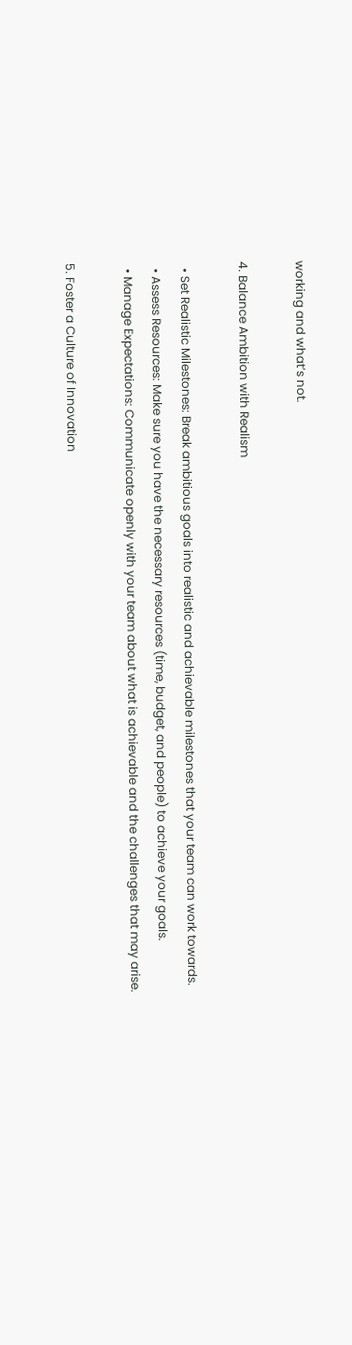working and what’s not.

4. Balance Ambition with Realism

  • Set Realistic Milestones: Break ambitious goals into realistic and achievable milestones that your team can work towards.
  • Assess Resources: Make sure you have the necessary resources (time, budget, and people) to achieve your goals.
  • Manage Expectations: Communicate openly with your team about what is achievable and the challenges that may arise.

5. Foster a Culture of Innovation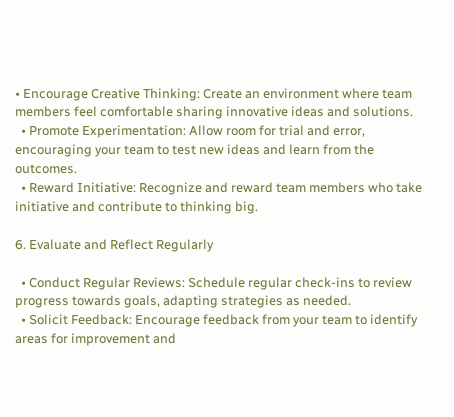• Encourage Creative Thinking: Create an environment where team members feel comfortable sharing innovative ideas and solutions.
  • Promote Experimentation: Allow room for trial and error, encouraging your team to test new ideas and learn from the outcomes.
  • Reward Initiative: Recognize and reward team members who take initiative and contribute to thinking big.

6. Evaluate and Reflect Regularly

  • Conduct Regular Reviews: Schedule regular check-ins to review progress towards goals, adapting strategies as needed.
  • Solicit Feedback: Encourage feedback from your team to identify areas for improvement and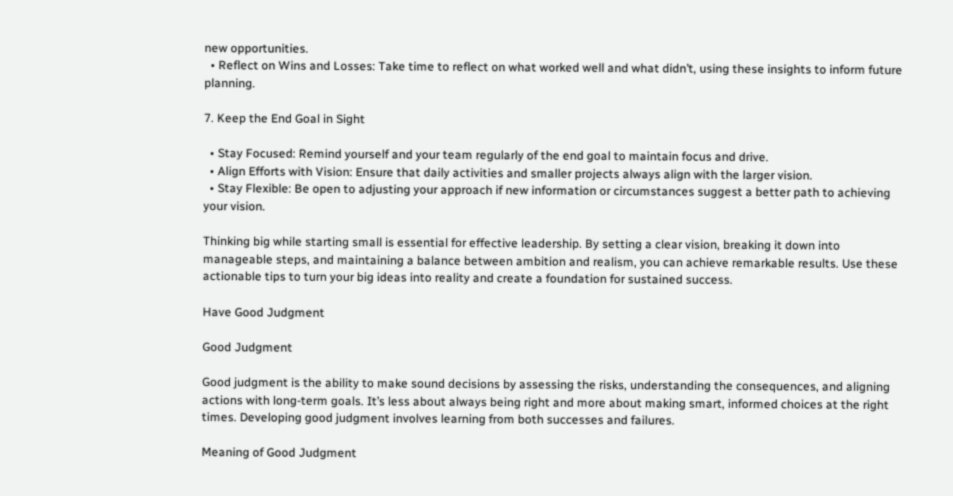new opportunities.
  • Reflect on Wins and Losses: Take time to reflect on what worked well and what didn’t, using these insights to inform future planning.

7. Keep the End Goal in Sight

  • Stay Focused: Remind yourself and your team regularly of the end goal to maintain focus and drive.
  • Align Efforts with Vision: Ensure that daily activities and smaller projects always align with the larger vision.
  • Stay Flexible: Be open to adjusting your approach if new information or circumstances suggest a better path to achieving your vision.

Thinking big while starting small is essential for effective leadership. By setting a clear vision, breaking it down into manageable steps, and maintaining a balance between ambition and realism, you can achieve remarkable results. Use these actionable tips to turn your big ideas into reality and create a foundation for sustained success.

Have Good Judgment

Good Judgment

Good judgment is the ability to make sound decisions by assessing the risks, understanding the consequences, and aligning actions with long-term goals. It’s less about always being right and more about making smart, informed choices at the right times. Developing good judgment involves learning from both successes and failures.

Meaning of Good Judgment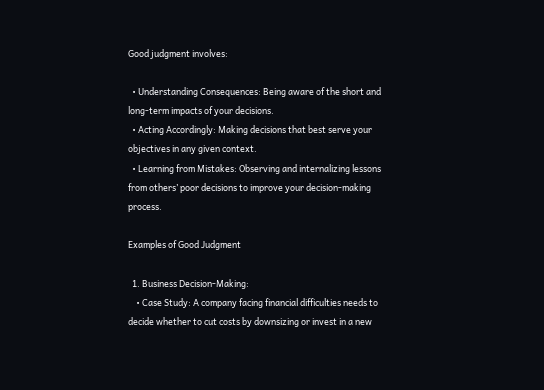Good judgment involves:

  • Understanding Consequences: Being aware of the short and long-term impacts of your decisions.
  • Acting Accordingly: Making decisions that best serve your objectives in any given context.
  • Learning from Mistakes: Observing and internalizing lessons from others’ poor decisions to improve your decision-making process.

Examples of Good Judgment

  1. Business Decision-Making:
    • Case Study: A company facing financial difficulties needs to decide whether to cut costs by downsizing or invest in a new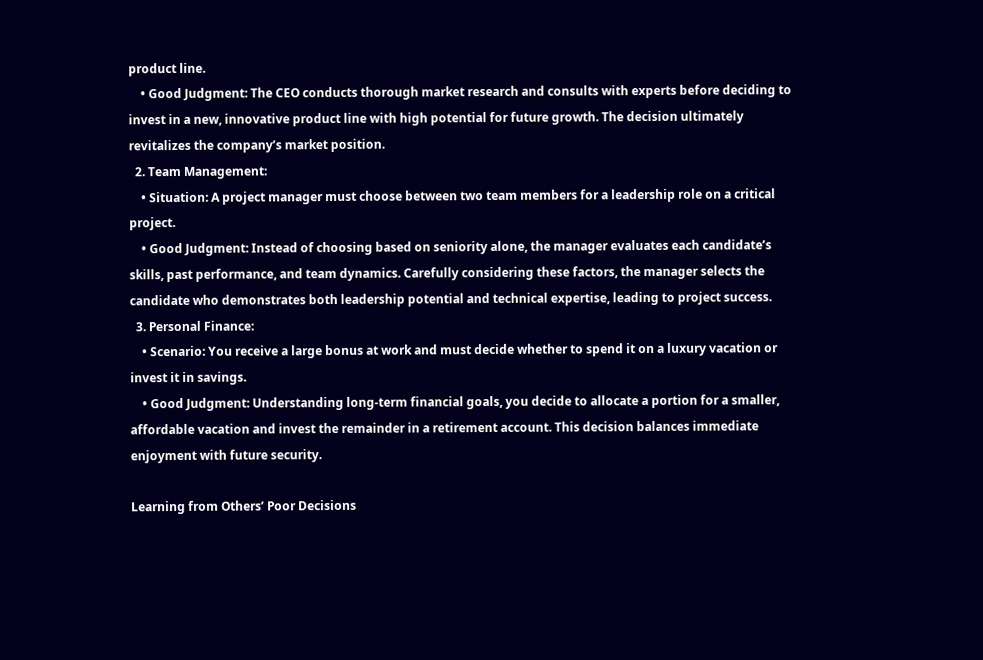product line.
    • Good Judgment: The CEO conducts thorough market research and consults with experts before deciding to invest in a new, innovative product line with high potential for future growth. The decision ultimately revitalizes the company’s market position.
  2. Team Management:
    • Situation: A project manager must choose between two team members for a leadership role on a critical project.
    • Good Judgment: Instead of choosing based on seniority alone, the manager evaluates each candidate’s skills, past performance, and team dynamics. Carefully considering these factors, the manager selects the candidate who demonstrates both leadership potential and technical expertise, leading to project success.
  3. Personal Finance:
    • Scenario: You receive a large bonus at work and must decide whether to spend it on a luxury vacation or invest it in savings.
    • Good Judgment: Understanding long-term financial goals, you decide to allocate a portion for a smaller, affordable vacation and invest the remainder in a retirement account. This decision balances immediate enjoyment with future security.

Learning from Others’ Poor Decisions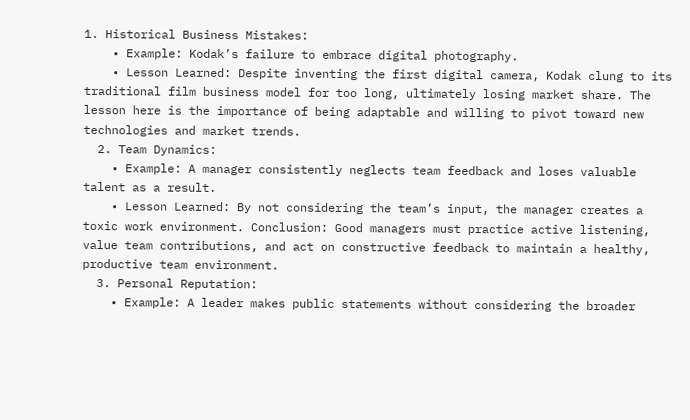1. Historical Business Mistakes:
    • Example: Kodak’s failure to embrace digital photography.
    • Lesson Learned: Despite inventing the first digital camera, Kodak clung to its traditional film business model for too long, ultimately losing market share. The lesson here is the importance of being adaptable and willing to pivot toward new technologies and market trends.
  2. Team Dynamics:
    • Example: A manager consistently neglects team feedback and loses valuable talent as a result.
    • Lesson Learned: By not considering the team’s input, the manager creates a toxic work environment. Conclusion: Good managers must practice active listening, value team contributions, and act on constructive feedback to maintain a healthy, productive team environment.
  3. Personal Reputation:
    • Example: A leader makes public statements without considering the broader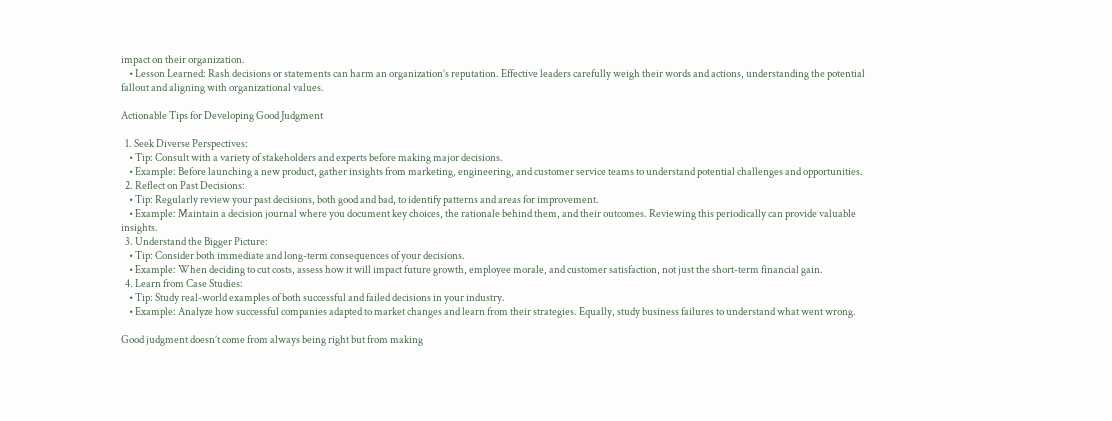impact on their organization.
    • Lesson Learned: Rash decisions or statements can harm an organization’s reputation. Effective leaders carefully weigh their words and actions, understanding the potential fallout and aligning with organizational values.

Actionable Tips for Developing Good Judgment

  1. Seek Diverse Perspectives:
    • Tip: Consult with a variety of stakeholders and experts before making major decisions.
    • Example: Before launching a new product, gather insights from marketing, engineering, and customer service teams to understand potential challenges and opportunities.
  2. Reflect on Past Decisions:
    • Tip: Regularly review your past decisions, both good and bad, to identify patterns and areas for improvement.
    • Example: Maintain a decision journal where you document key choices, the rationale behind them, and their outcomes. Reviewing this periodically can provide valuable insights.
  3. Understand the Bigger Picture:
    • Tip: Consider both immediate and long-term consequences of your decisions.
    • Example: When deciding to cut costs, assess how it will impact future growth, employee morale, and customer satisfaction, not just the short-term financial gain.
  4. Learn from Case Studies:
    • Tip: Study real-world examples of both successful and failed decisions in your industry.
    • Example: Analyze how successful companies adapted to market changes and learn from their strategies. Equally, study business failures to understand what went wrong.

Good judgment doesn’t come from always being right but from making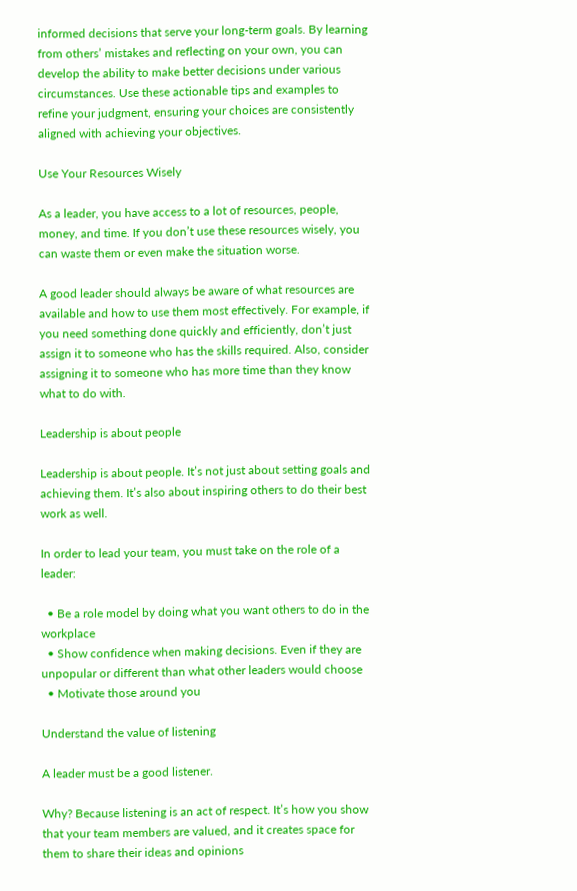informed decisions that serve your long-term goals. By learning from others’ mistakes and reflecting on your own, you can develop the ability to make better decisions under various circumstances. Use these actionable tips and examples to refine your judgment, ensuring your choices are consistently aligned with achieving your objectives.

Use Your Resources Wisely

As a leader, you have access to a lot of resources, people, money, and time. If you don’t use these resources wisely, you can waste them or even make the situation worse.

A good leader should always be aware of what resources are available and how to use them most effectively. For example, if you need something done quickly and efficiently, don’t just assign it to someone who has the skills required. Also, consider assigning it to someone who has more time than they know what to do with.

Leadership is about people

Leadership is about people. It’s not just about setting goals and achieving them. It’s also about inspiring others to do their best work as well.

In order to lead your team, you must take on the role of a leader:

  • Be a role model by doing what you want others to do in the workplace
  • Show confidence when making decisions. Even if they are unpopular or different than what other leaders would choose
  • Motivate those around you

Understand the value of listening

A leader must be a good listener.

Why? Because listening is an act of respect. It’s how you show that your team members are valued, and it creates space for them to share their ideas and opinions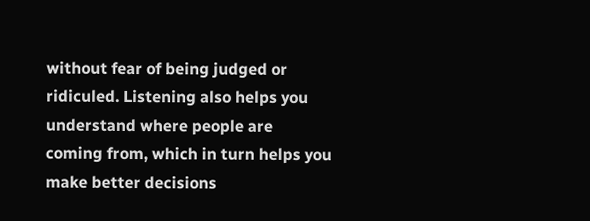without fear of being judged or ridiculed. Listening also helps you understand where people are coming from, which in turn helps you make better decisions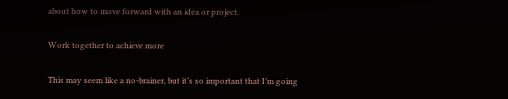about how to move forward with an idea or project.

Work together to achieve more

This may seem like a no-brainer, but it’s so important that I’m going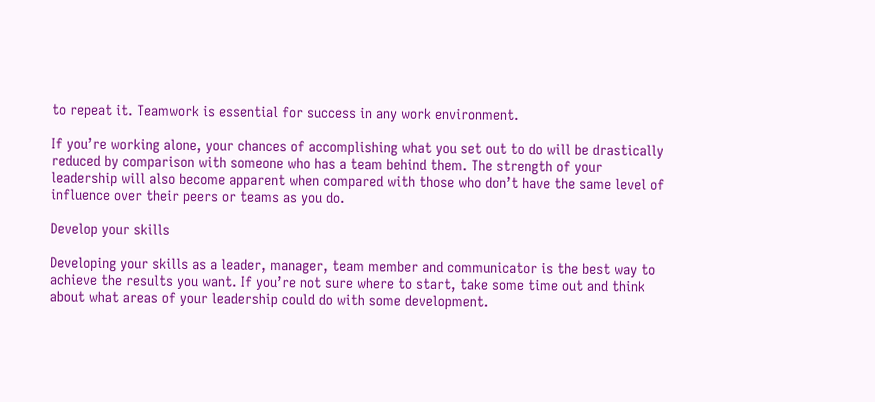to repeat it. Teamwork is essential for success in any work environment.

If you’re working alone, your chances of accomplishing what you set out to do will be drastically reduced by comparison with someone who has a team behind them. The strength of your leadership will also become apparent when compared with those who don’t have the same level of influence over their peers or teams as you do.

Develop your skills

Developing your skills as a leader, manager, team member and communicator is the best way to achieve the results you want. If you’re not sure where to start, take some time out and think about what areas of your leadership could do with some development.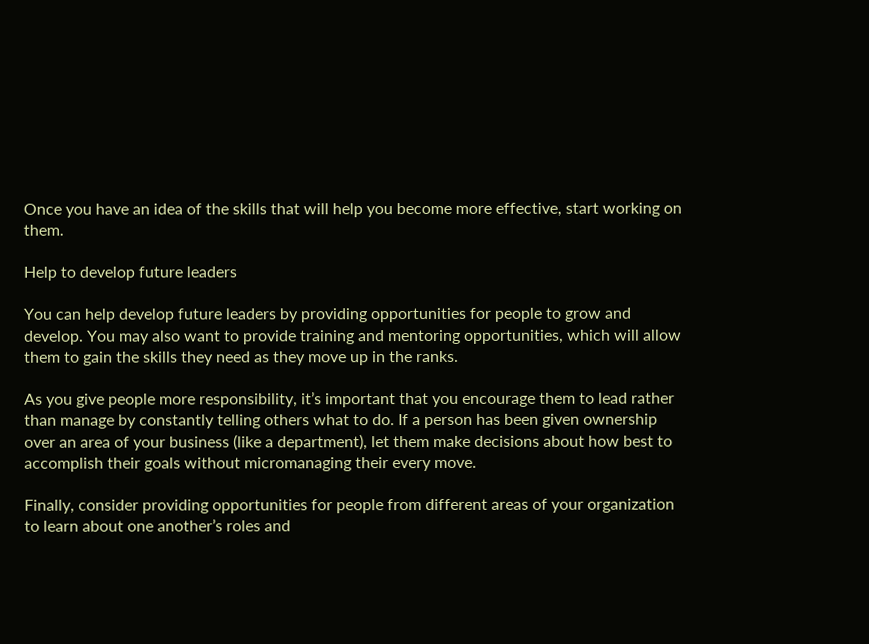Once you have an idea of the skills that will help you become more effective, start working on them.

Help to develop future leaders

You can help develop future leaders by providing opportunities for people to grow and develop. You may also want to provide training and mentoring opportunities, which will allow them to gain the skills they need as they move up in the ranks.

As you give people more responsibility, it’s important that you encourage them to lead rather than manage by constantly telling others what to do. If a person has been given ownership over an area of your business (like a department), let them make decisions about how best to accomplish their goals without micromanaging their every move.

Finally, consider providing opportunities for people from different areas of your organization to learn about one another’s roles and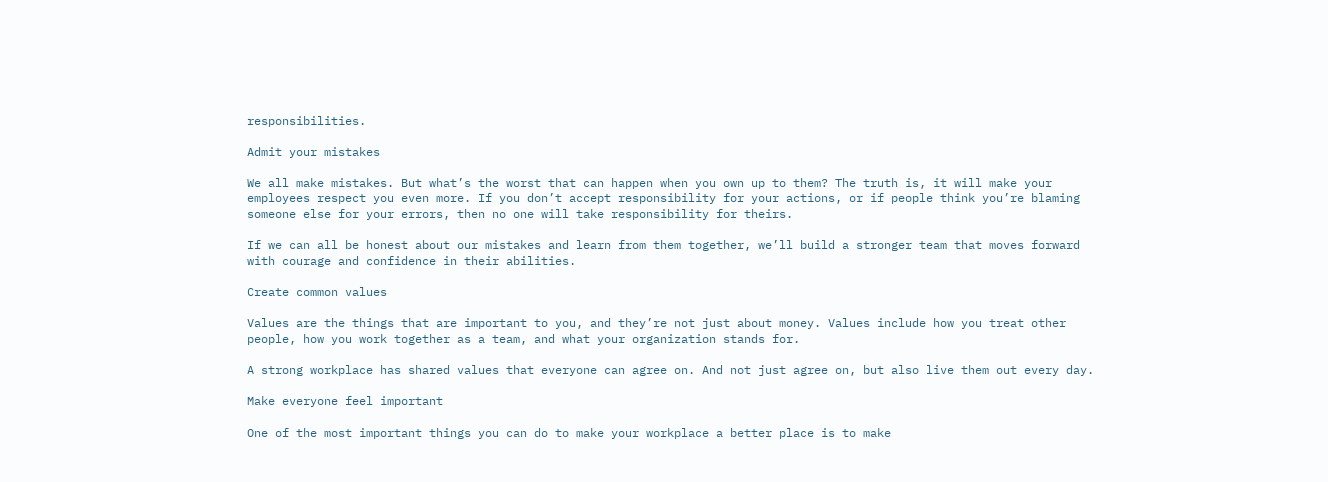responsibilities.

Admit your mistakes

We all make mistakes. But what’s the worst that can happen when you own up to them? The truth is, it will make your employees respect you even more. If you don’t accept responsibility for your actions, or if people think you’re blaming someone else for your errors, then no one will take responsibility for theirs.

If we can all be honest about our mistakes and learn from them together, we’ll build a stronger team that moves forward with courage and confidence in their abilities.

Create common values

Values are the things that are important to you, and they’re not just about money. Values include how you treat other people, how you work together as a team, and what your organization stands for.

A strong workplace has shared values that everyone can agree on. And not just agree on, but also live them out every day.

Make everyone feel important

One of the most important things you can do to make your workplace a better place is to make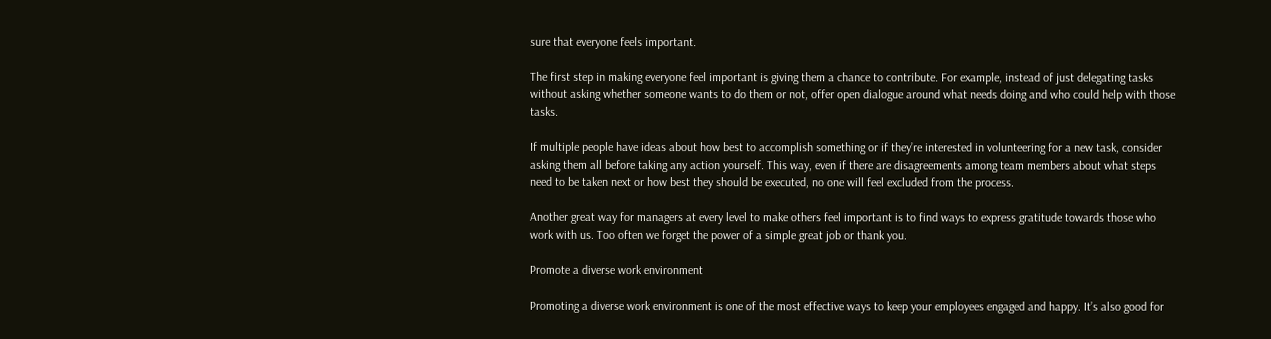sure that everyone feels important.

The first step in making everyone feel important is giving them a chance to contribute. For example, instead of just delegating tasks without asking whether someone wants to do them or not, offer open dialogue around what needs doing and who could help with those tasks.

If multiple people have ideas about how best to accomplish something or if they’re interested in volunteering for a new task, consider asking them all before taking any action yourself. This way, even if there are disagreements among team members about what steps need to be taken next or how best they should be executed, no one will feel excluded from the process.

Another great way for managers at every level to make others feel important is to find ways to express gratitude towards those who work with us. Too often we forget the power of a simple great job or thank you.

Promote a diverse work environment

Promoting a diverse work environment is one of the most effective ways to keep your employees engaged and happy. It’s also good for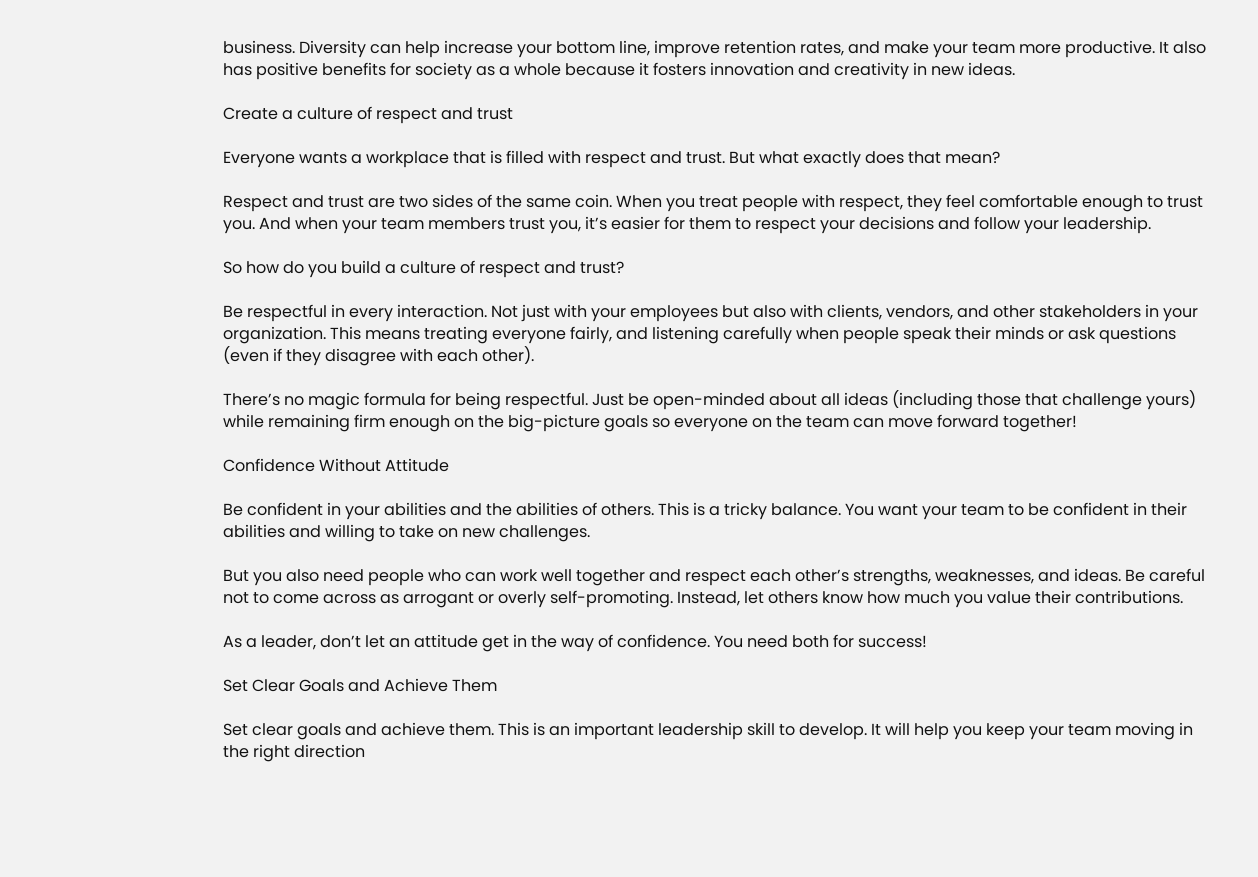business. Diversity can help increase your bottom line, improve retention rates, and make your team more productive. It also has positive benefits for society as a whole because it fosters innovation and creativity in new ideas.

Create a culture of respect and trust

Everyone wants a workplace that is filled with respect and trust. But what exactly does that mean?

Respect and trust are two sides of the same coin. When you treat people with respect, they feel comfortable enough to trust you. And when your team members trust you, it’s easier for them to respect your decisions and follow your leadership.

So how do you build a culture of respect and trust?

Be respectful in every interaction. Not just with your employees but also with clients, vendors, and other stakeholders in your organization. This means treating everyone fairly, and listening carefully when people speak their minds or ask questions (even if they disagree with each other).

There’s no magic formula for being respectful. Just be open-minded about all ideas (including those that challenge yours) while remaining firm enough on the big-picture goals so everyone on the team can move forward together!

Confidence Without Attitude

Be confident in your abilities and the abilities of others. This is a tricky balance. You want your team to be confident in their abilities and willing to take on new challenges.

But you also need people who can work well together and respect each other’s strengths, weaknesses, and ideas. Be careful not to come across as arrogant or overly self-promoting. Instead, let others know how much you value their contributions.

As a leader, don’t let an attitude get in the way of confidence. You need both for success!

Set Clear Goals and Achieve Them

Set clear goals and achieve them. This is an important leadership skill to develop. It will help you keep your team moving in the right direction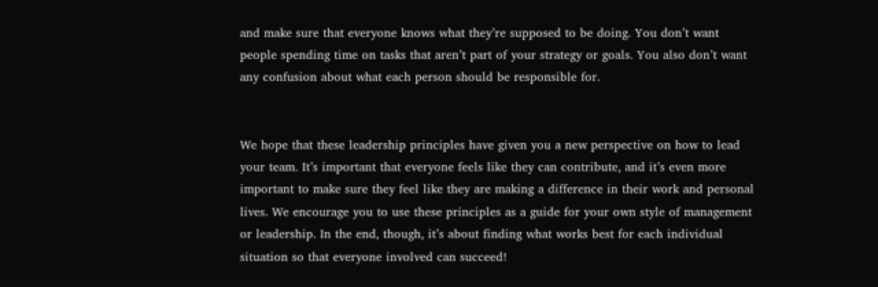and make sure that everyone knows what they’re supposed to be doing. You don’t want people spending time on tasks that aren’t part of your strategy or goals. You also don’t want any confusion about what each person should be responsible for.


We hope that these leadership principles have given you a new perspective on how to lead your team. It’s important that everyone feels like they can contribute, and it’s even more important to make sure they feel like they are making a difference in their work and personal lives. We encourage you to use these principles as a guide for your own style of management or leadership. In the end, though, it’s about finding what works best for each individual situation so that everyone involved can succeed!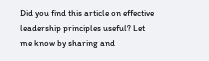Did you find this article on effective leadership principles useful? Let me know by sharing and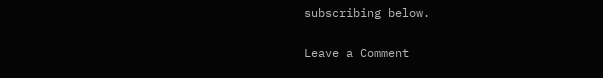subscribing below.

Leave a Comment